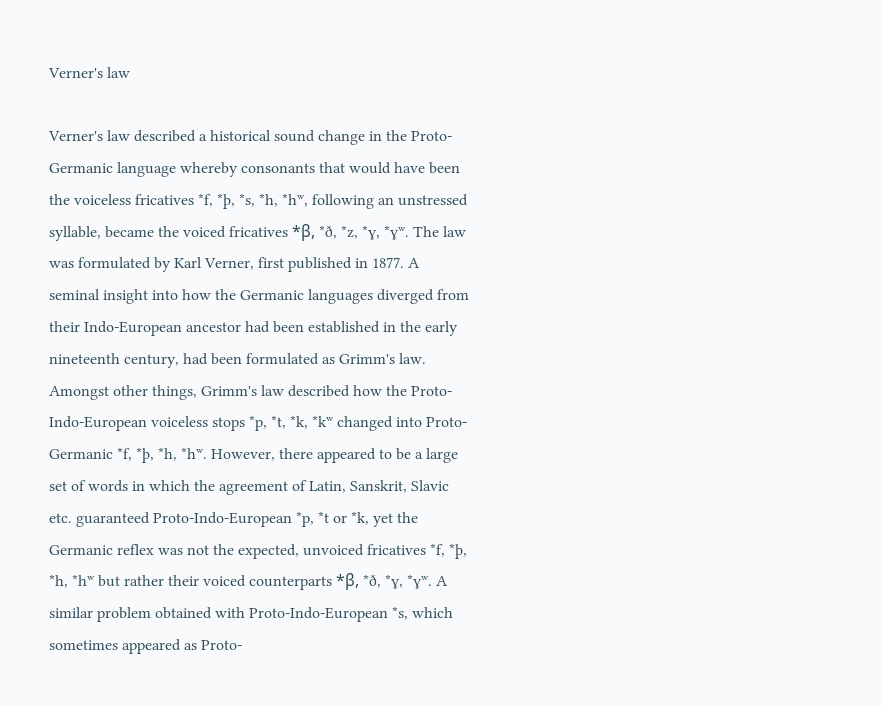Verner's law

Verner's law described a historical sound change in the Proto-Germanic language whereby consonants that would have been the voiceless fricatives *f, *þ, *s, *h, *hʷ, following an unstressed syllable, became the voiced fricatives *β, *ð, *z, *ɣ, *ɣʷ. The law was formulated by Karl Verner, first published in 1877. A seminal insight into how the Germanic languages diverged from their Indo-European ancestor had been established in the early nineteenth century, had been formulated as Grimm's law. Amongst other things, Grimm's law described how the Proto-Indo-European voiceless stops *p, *t, *k, *kʷ changed into Proto-Germanic *f, *þ, *h, *hʷ. However, there appeared to be a large set of words in which the agreement of Latin, Sanskrit, Slavic etc. guaranteed Proto-Indo-European *p, *t or *k, yet the Germanic reflex was not the expected, unvoiced fricatives *f, *þ, *h, *hʷ but rather their voiced counterparts *β, *ð, *ɣ, *ɣʷ. A similar problem obtained with Proto-Indo-European *s, which sometimes appeared as Proto-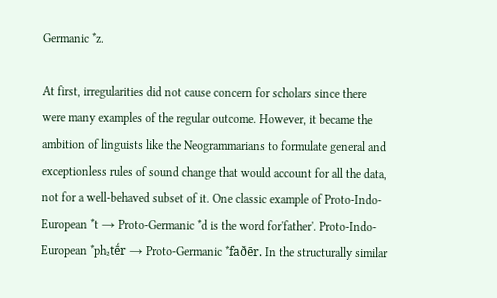Germanic *z.

At first, irregularities did not cause concern for scholars since there were many examples of the regular outcome. However, it became the ambition of linguists like the Neogrammarians to formulate general and exceptionless rules of sound change that would account for all the data, not for a well-behaved subset of it. One classic example of Proto-Indo-European *t → Proto-Germanic *d is the word for'father'. Proto-Indo-European *ph₂tḗr → Proto-Germanic *faðēr. In the structurally similar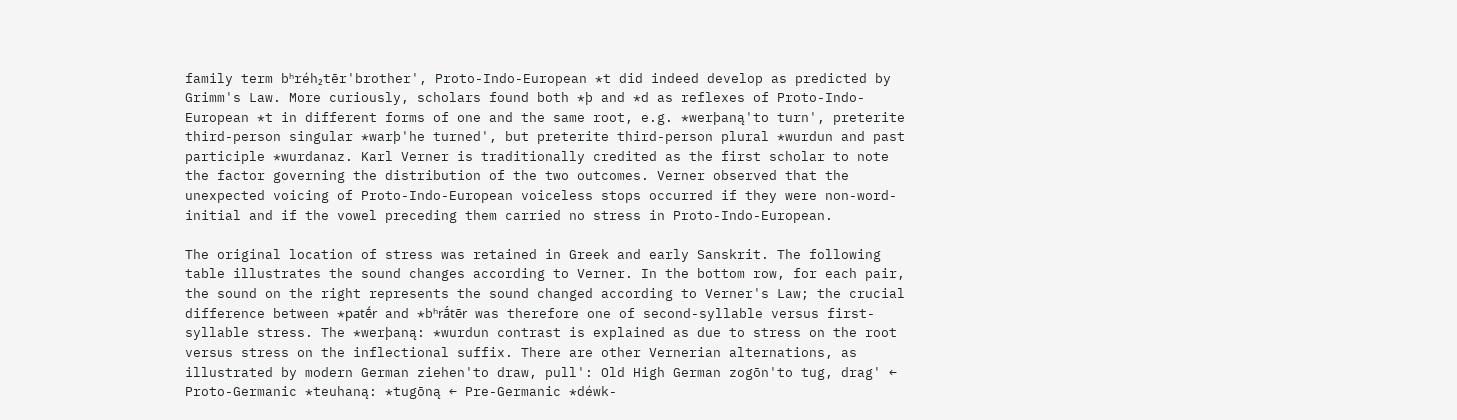family term bʰréh₂tēr'brother', Proto-Indo-European *t did indeed develop as predicted by Grimm's Law. More curiously, scholars found both *þ and *d as reflexes of Proto-Indo-European *t in different forms of one and the same root, e.g. *werþaną'to turn', preterite third-person singular *warþ'he turned', but preterite third-person plural *wurdun and past participle *wurdanaz. Karl Verner is traditionally credited as the first scholar to note the factor governing the distribution of the two outcomes. Verner observed that the unexpected voicing of Proto-Indo-European voiceless stops occurred if they were non-word-initial and if the vowel preceding them carried no stress in Proto-Indo-European.

The original location of stress was retained in Greek and early Sanskrit. The following table illustrates the sound changes according to Verner. In the bottom row, for each pair, the sound on the right represents the sound changed according to Verner's Law; the crucial difference between *patḗr and *bʰrā́tēr was therefore one of second-syllable versus first-syllable stress. The *werþaną: *wurdun contrast is explained as due to stress on the root versus stress on the inflectional suffix. There are other Vernerian alternations, as illustrated by modern German ziehen'to draw, pull': Old High German zogōn'to tug, drag' ← Proto-Germanic *teuhaną: *tugōną ← Pre-Germanic *déwk-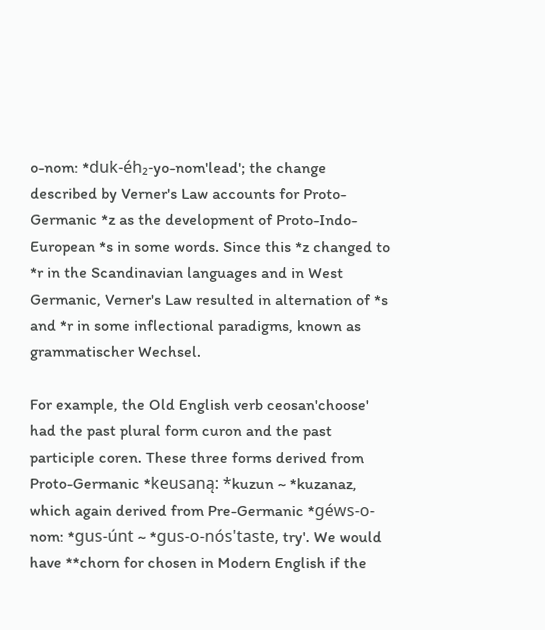o-nom: *duk-éh₂-yo-nom'lead'; the change described by Verner's Law accounts for Proto-Germanic *z as the development of Proto-Indo-European *s in some words. Since this *z changed to *r in the Scandinavian languages and in West Germanic, Verner's Law resulted in alternation of *s and *r in some inflectional paradigms, known as grammatischer Wechsel.

For example, the Old English verb ceosan'choose' had the past plural form curon and the past participle coren. These three forms derived from Proto-Germanic *keusaną: *kuzun ~ *kuzanaz, which again derived from Pre-Germanic *géws-o-nom: *gus-únt ~ *gus-o-nós'taste, try'. We would have **chorn for chosen in Modern English if the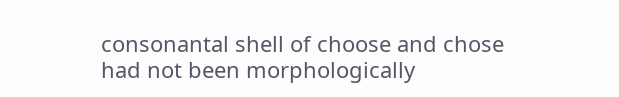consonantal shell of choose and chose had not been morphologically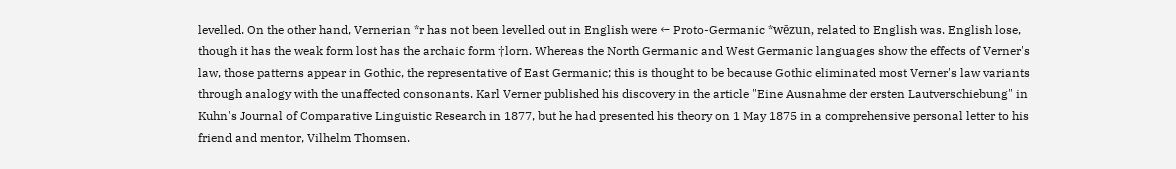levelled. On the other hand, Vernerian *r has not been levelled out in English were ← Proto-Germanic *wēzun, related to English was. English lose, though it has the weak form lost has the archaic form †lorn. Whereas the North Germanic and West Germanic languages show the effects of Verner's law, those patterns appear in Gothic, the representative of East Germanic; this is thought to be because Gothic eliminated most Verner's law variants through analogy with the unaffected consonants. Karl Verner published his discovery in the article "Eine Ausnahme der ersten Lautverschiebung" in Kuhn's Journal of Comparative Linguistic Research in 1877, but he had presented his theory on 1 May 1875 in a comprehensive personal letter to his friend and mentor, Vilhelm Thomsen.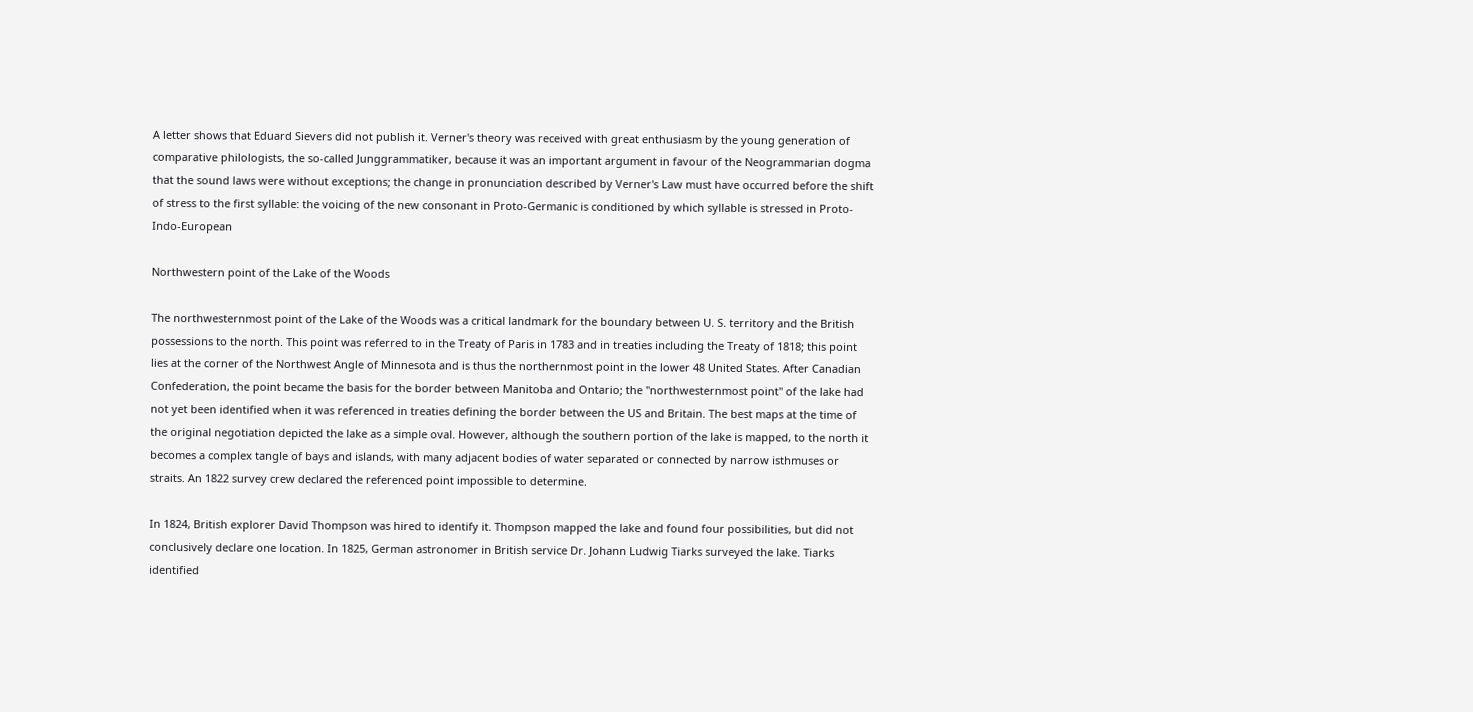A letter shows that Eduard Sievers did not publish it. Verner's theory was received with great enthusiasm by the young generation of comparative philologists, the so-called Junggrammatiker, because it was an important argument in favour of the Neogrammarian dogma that the sound laws were without exceptions; the change in pronunciation described by Verner's Law must have occurred before the shift of stress to the first syllable: the voicing of the new consonant in Proto-Germanic is conditioned by which syllable is stressed in Proto-Indo-European

Northwestern point of the Lake of the Woods

The northwesternmost point of the Lake of the Woods was a critical landmark for the boundary between U. S. territory and the British possessions to the north. This point was referred to in the Treaty of Paris in 1783 and in treaties including the Treaty of 1818; this point lies at the corner of the Northwest Angle of Minnesota and is thus the northernmost point in the lower 48 United States. After Canadian Confederation, the point became the basis for the border between Manitoba and Ontario; the "northwesternmost point" of the lake had not yet been identified when it was referenced in treaties defining the border between the US and Britain. The best maps at the time of the original negotiation depicted the lake as a simple oval. However, although the southern portion of the lake is mapped, to the north it becomes a complex tangle of bays and islands, with many adjacent bodies of water separated or connected by narrow isthmuses or straits. An 1822 survey crew declared the referenced point impossible to determine.

In 1824, British explorer David Thompson was hired to identify it. Thompson mapped the lake and found four possibilities, but did not conclusively declare one location. In 1825, German astronomer in British service Dr. Johann Ludwig Tiarks surveyed the lake. Tiarks identified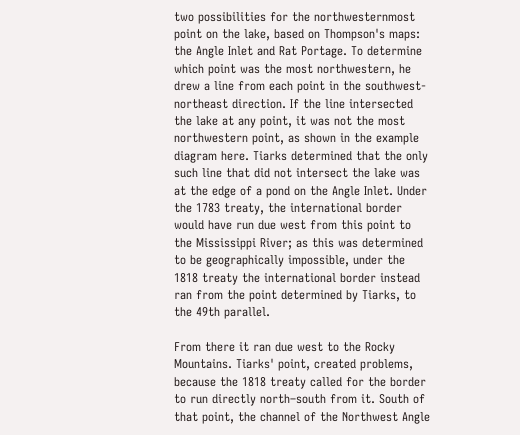two possibilities for the northwesternmost point on the lake, based on Thompson's maps: the Angle Inlet and Rat Portage. To determine which point was the most northwestern, he drew a line from each point in the southwest-northeast direction. If the line intersected the lake at any point, it was not the most northwestern point, as shown in the example diagram here. Tiarks determined that the only such line that did not intersect the lake was at the edge of a pond on the Angle Inlet. Under the 1783 treaty, the international border would have run due west from this point to the Mississippi River; as this was determined to be geographically impossible, under the 1818 treaty the international border instead ran from the point determined by Tiarks, to the 49th parallel.

From there it ran due west to the Rocky Mountains. Tiarks' point, created problems, because the 1818 treaty called for the border to run directly north–south from it. South of that point, the channel of the Northwest Angle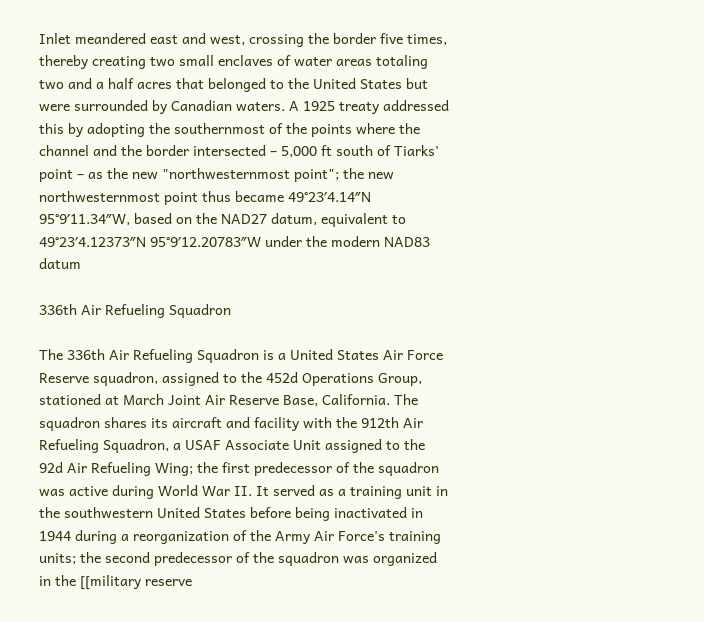Inlet meandered east and west, crossing the border five times, thereby creating two small enclaves of water areas totaling two and a half acres that belonged to the United States but were surrounded by Canadian waters. A 1925 treaty addressed this by adopting the southernmost of the points where the channel and the border intersected – 5,000 ft south of Tiarks' point – as the new "northwesternmost point"; the new northwesternmost point thus became 49°23′4.14″N 95°9′11.34″W, based on the NAD27 datum, equivalent to 49°23′4.12373″N 95°9′12.20783″W under the modern NAD83 datum

336th Air Refueling Squadron

The 336th Air Refueling Squadron is a United States Air Force Reserve squadron, assigned to the 452d Operations Group, stationed at March Joint Air Reserve Base, California. The squadron shares its aircraft and facility with the 912th Air Refueling Squadron, a USAF Associate Unit assigned to the 92d Air Refueling Wing; the first predecessor of the squadron was active during World War II. It served as a training unit in the southwestern United States before being inactivated in 1944 during a reorganization of the Army Air Force's training units; the second predecessor of the squadron was organized in the [[military reserve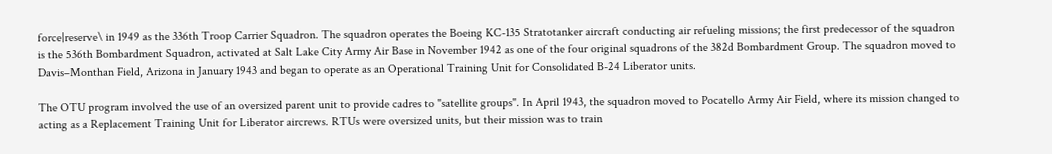force|reserve\ in 1949 as the 336th Troop Carrier Squadron. The squadron operates the Boeing KC-135 Stratotanker aircraft conducting air refueling missions; the first predecessor of the squadron is the 536th Bombardment Squadron, activated at Salt Lake City Army Air Base in November 1942 as one of the four original squadrons of the 382d Bombardment Group. The squadron moved to Davis–Monthan Field, Arizona in January 1943 and began to operate as an Operational Training Unit for Consolidated B-24 Liberator units.

The OTU program involved the use of an oversized parent unit to provide cadres to "satellite groups". In April 1943, the squadron moved to Pocatello Army Air Field, where its mission changed to acting as a Replacement Training Unit for Liberator aircrews. RTUs were oversized units, but their mission was to train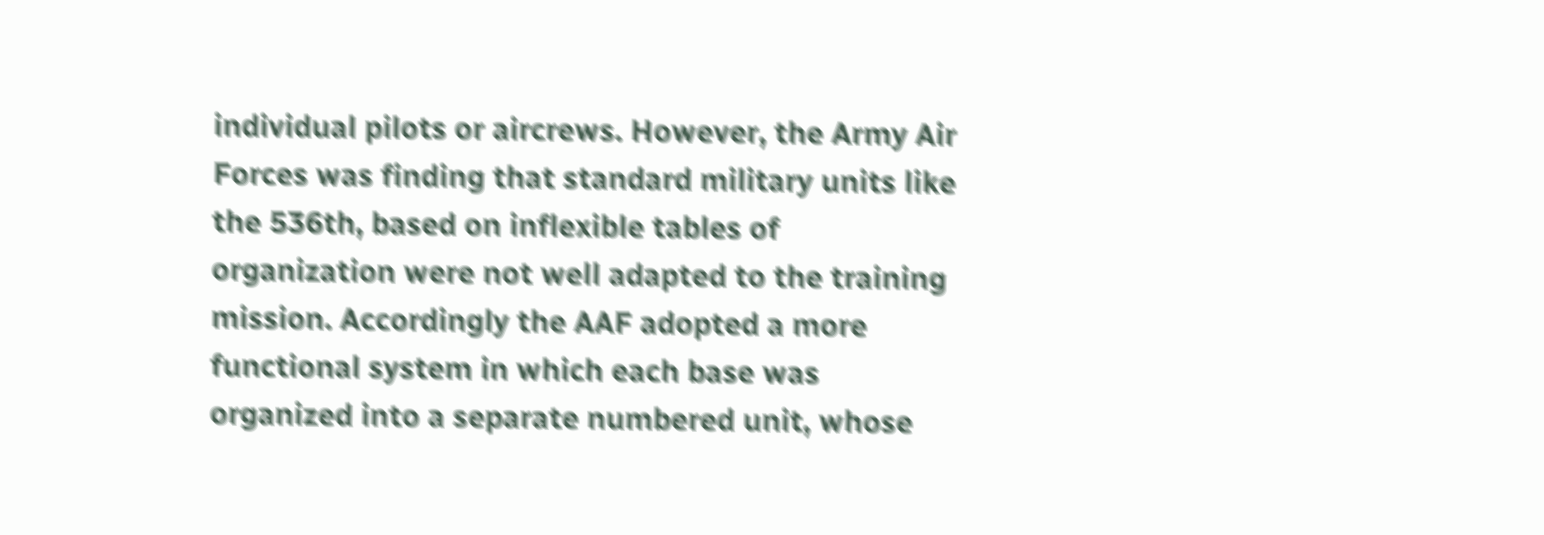individual pilots or aircrews. However, the Army Air Forces was finding that standard military units like the 536th, based on inflexible tables of organization were not well adapted to the training mission. Accordingly the AAF adopted a more functional system in which each base was organized into a separate numbered unit, whose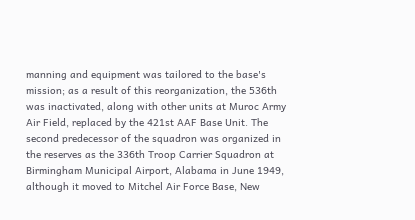manning and equipment was tailored to the base's mission; as a result of this reorganization, the 536th was inactivated, along with other units at Muroc Army Air Field, replaced by the 421st AAF Base Unit. The second predecessor of the squadron was organized in the reserves as the 336th Troop Carrier Squadron at Birmingham Municipal Airport, Alabama in June 1949, although it moved to Mitchel Air Force Base, New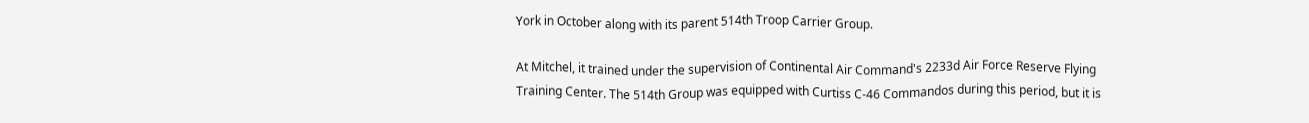York in October along with its parent 514th Troop Carrier Group.

At Mitchel, it trained under the supervision of Continental Air Command's 2233d Air Force Reserve Flying Training Center. The 514th Group was equipped with Curtiss C-46 Commandos during this period, but it is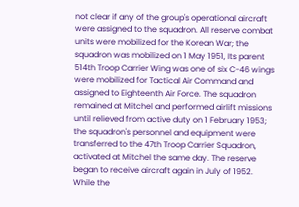not clear if any of the group's operational aircraft were assigned to the squadron. All reserve combat units were mobilized for the Korean War; the squadron was mobilized on 1 May 1951, Its parent 514th Troop Carrier Wing was one of six C-46 wings were mobilized for Tactical Air Command and assigned to Eighteenth Air Force. The squadron remained at Mitchel and performed airlift missions until relieved from active duty on 1 February 1953; the squadron's personnel and equipment were transferred to the 47th Troop Carrier Squadron, activated at Mitchel the same day. The reserve began to receive aircraft again in July of 1952. While the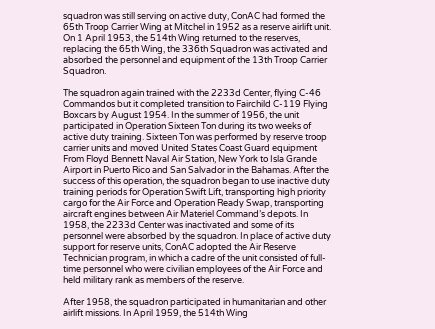squadron was still serving on active duty, ConAC had formed the 65th Troop Carrier Wing at Mitchel in 1952 as a reserve airlift unit. On 1 April 1953, the 514th Wing returned to the reserves, replacing the 65th Wing, the 336th Squadron was activated and absorbed the personnel and equipment of the 13th Troop Carrier Squadron.

The squadron again trained with the 2233d Center, flying C-46 Commandos but it completed transition to Fairchild C-119 Flying Boxcars by August 1954. In the summer of 1956, the unit participated in Operation Sixteen Ton during its two weeks of active duty training. Sixteen Ton was performed by reserve troop carrier units and moved United States Coast Guard equipment From Floyd Bennett Naval Air Station, New York to Isla Grande Airport in Puerto Rico and San Salvador in the Bahamas. After the success of this operation, the squadron began to use inactive duty training periods for Operation Swift Lift, transporting high priority cargo for the Air Force and Operation Ready Swap, transporting aircraft engines between Air Materiel Command’s depots. In 1958, the 2233d Center was inactivated and some of its personnel were absorbed by the squadron. In place of active duty support for reserve units, ConAC adopted the Air Reserve Technician program, in which a cadre of the unit consisted of full-time personnel who were civilian employees of the Air Force and held military rank as members of the reserve.

After 1958, the squadron participated in humanitarian and other airlift missions. In April 1959, the 514th Wing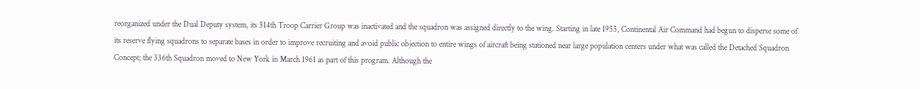reorganized under the Dual Deputy system, its 514th Troop Carrier Group was inactivated and the squadron was assigned directly to the wing. Starting in late 1955, Continental Air Command had begun to disperse some of its reserve flying squadrons to separate bases in order to improve recruiting and avoid public objection to entire wings of aircraft being stationed near large population centers under what was called the Detached Squadron Concept; the 336th Squadron moved to New York in March 1961 as part of this program. Although the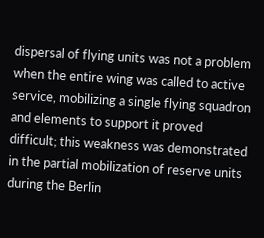dispersal of flying units was not a problem when the entire wing was called to active service, mobilizing a single flying squadron and elements to support it proved difficult; this weakness was demonstrated in the partial mobilization of reserve units during the Berlin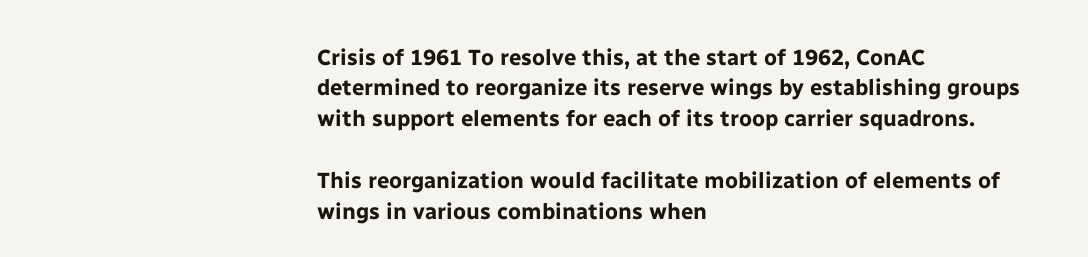Crisis of 1961 To resolve this, at the start of 1962, ConAC determined to reorganize its reserve wings by establishing groups with support elements for each of its troop carrier squadrons.

This reorganization would facilitate mobilization of elements of wings in various combinations when